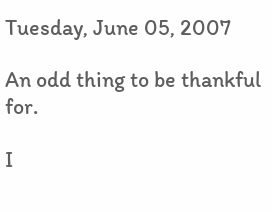Tuesday, June 05, 2007

An odd thing to be thankful for.

I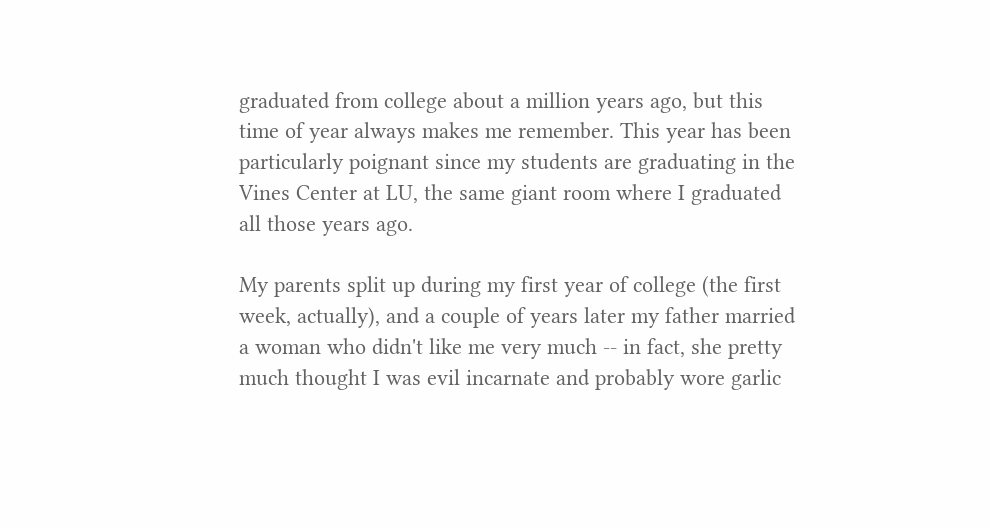graduated from college about a million years ago, but this time of year always makes me remember. This year has been particularly poignant since my students are graduating in the Vines Center at LU, the same giant room where I graduated all those years ago.

My parents split up during my first year of college (the first week, actually), and a couple of years later my father married a woman who didn't like me very much -- in fact, she pretty much thought I was evil incarnate and probably wore garlic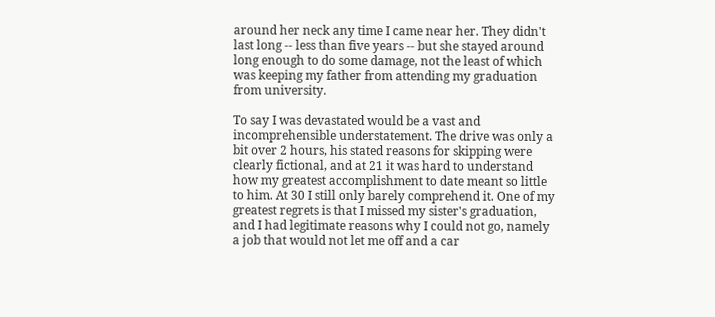around her neck any time I came near her. They didn't last long -- less than five years -- but she stayed around long enough to do some damage, not the least of which was keeping my father from attending my graduation from university.

To say I was devastated would be a vast and incomprehensible understatement. The drive was only a bit over 2 hours, his stated reasons for skipping were clearly fictional, and at 21 it was hard to understand how my greatest accomplishment to date meant so little to him. At 30 I still only barely comprehend it. One of my greatest regrets is that I missed my sister's graduation, and I had legitimate reasons why I could not go, namely a job that would not let me off and a car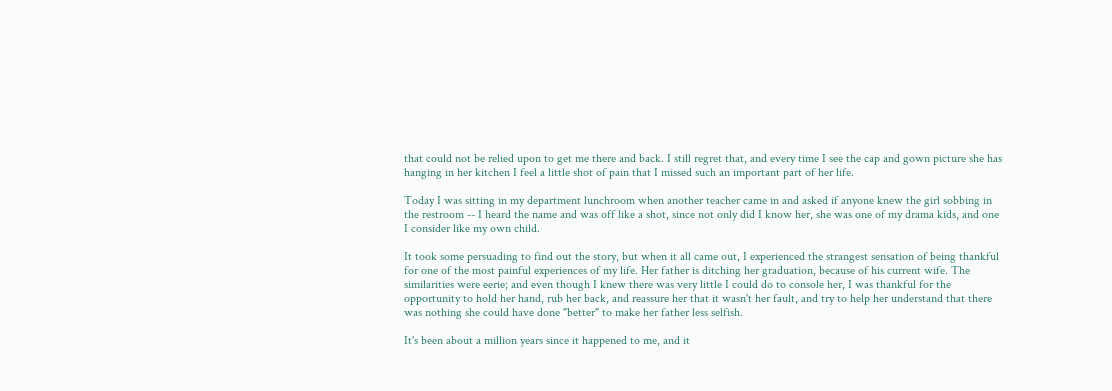that could not be relied upon to get me there and back. I still regret that, and every time I see the cap and gown picture she has hanging in her kitchen I feel a little shot of pain that I missed such an important part of her life.

Today I was sitting in my department lunchroom when another teacher came in and asked if anyone knew the girl sobbing in the restroom -- I heard the name and was off like a shot, since not only did I know her, she was one of my drama kids, and one I consider like my own child.

It took some persuading to find out the story, but when it all came out, I experienced the strangest sensation of being thankful for one of the most painful experiences of my life. Her father is ditching her graduation, because of his current wife. The similarities were eerie; and even though I knew there was very little I could do to console her, I was thankful for the opportunity to hold her hand, rub her back, and reassure her that it wasn't her fault, and try to help her understand that there was nothing she could have done "better" to make her father less selfish.

It's been about a million years since it happened to me, and it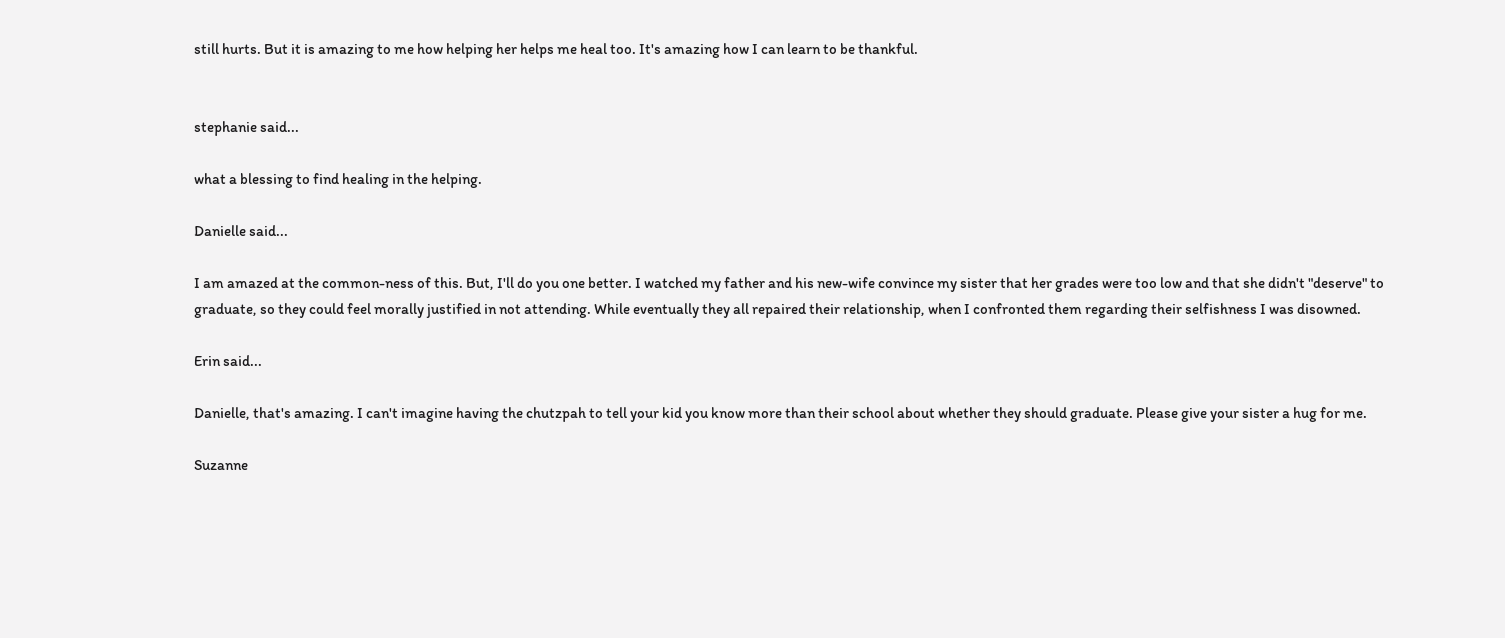still hurts. But it is amazing to me how helping her helps me heal too. It's amazing how I can learn to be thankful.


stephanie said...

what a blessing to find healing in the helping.

Danielle said...

I am amazed at the common-ness of this. But, I'll do you one better. I watched my father and his new-wife convince my sister that her grades were too low and that she didn't "deserve" to graduate, so they could feel morally justified in not attending. While eventually they all repaired their relationship, when I confronted them regarding their selfishness I was disowned.

Erin said...

Danielle, that's amazing. I can't imagine having the chutzpah to tell your kid you know more than their school about whether they should graduate. Please give your sister a hug for me.

Suzanne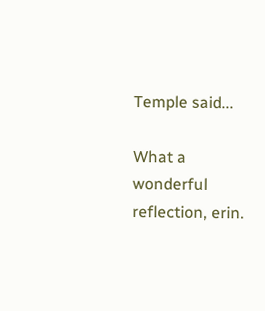Temple said...

What a wonderful reflection, erin.